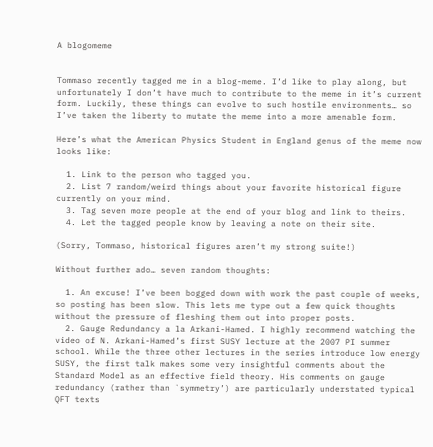A blogomeme


Tommaso recently tagged me in a blog-meme. I’d like to play along, but unfortunately I don’t have much to contribute to the meme in it’s current form. Luckily, these things can evolve to such hostile environments… so I’ve taken the liberty to mutate the meme into a more amenable form.

Here’s what the American Physics Student in England genus of the meme now looks like:

  1. Link to the person who tagged you.
  2. List 7 random/weird things about your favorite historical figure currently on your mind.
  3. Tag seven more people at the end of your blog and link to theirs.
  4. Let the tagged people know by leaving a note on their site.

(Sorry, Tommaso, historical figures aren’t my strong suite!)

Without further ado… seven random thoughts:

  1. An excuse! I’ve been bogged down with work the past couple of weeks, so posting has been slow. This lets me type out a few quick thoughts without the pressure of fleshing them out into proper posts.
  2. Gauge Redundancy a la Arkani-Hamed. I highly recommend watching the video of N. Arkani-Hamed’s first SUSY lecture at the 2007 PI summer school. While the three other lectures in the series introduce low energy SUSY, the first talk makes some very insightful comments about the Standard Model as an effective field theory. His comments on gauge redundancy (rather than `symmetry’) are particularly understated typical QFT texts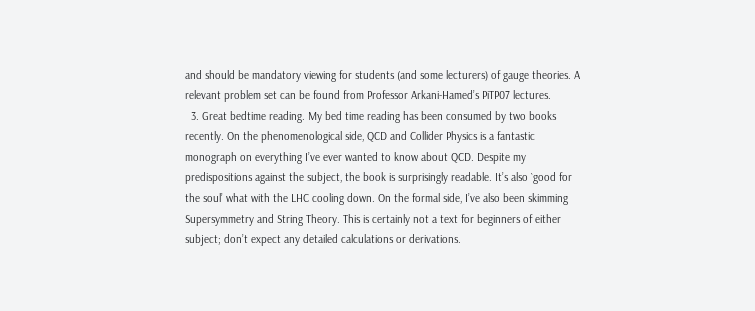and should be mandatory viewing for students (and some lecturers) of gauge theories. A relevant problem set can be found from Professor Arkani-Hamed’s PiTP07 lectures.
  3. Great bedtime reading. My bed time reading has been consumed by two books recently. On the phenomenological side, QCD and Collider Physics is a fantastic monograph on everything I’ve ever wanted to know about QCD. Despite my predispositions against the subject, the book is surprisingly readable. It’s also `good for the soul’ what with the LHC cooling down. On the formal side, I’ve also been skimming Supersymmetry and String Theory. This is certainly not a text for beginners of either subject; don’t expect any detailed calculations or derivations.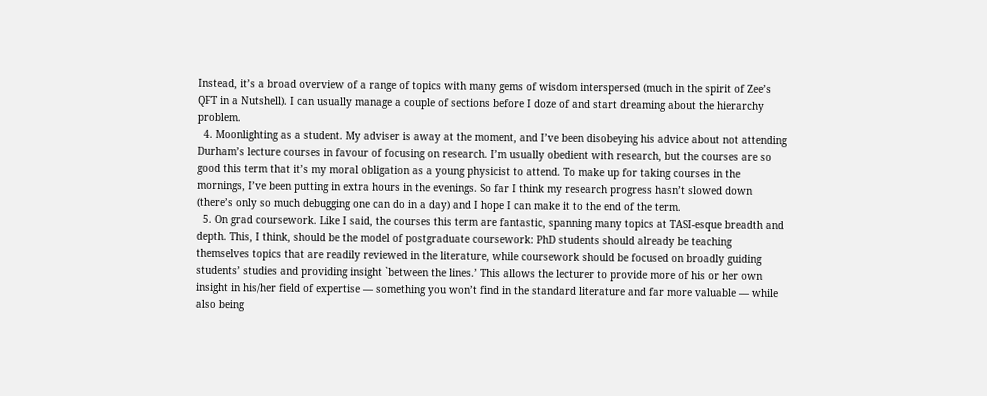Instead, it’s a broad overview of a range of topics with many gems of wisdom interspersed (much in the spirit of Zee’s QFT in a Nutshell). I can usually manage a couple of sections before I doze of and start dreaming about the hierarchy problem.
  4. Moonlighting as a student. My adviser is away at the moment, and I’ve been disobeying his advice about not attending Durham’s lecture courses in favour of focusing on research. I’m usually obedient with research, but the courses are so good this term that it’s my moral obligation as a young physicist to attend. To make up for taking courses in the mornings, I’ve been putting in extra hours in the evenings. So far I think my research progress hasn’t slowed down (there’s only so much debugging one can do in a day) and I hope I can make it to the end of the term.
  5. On grad coursework. Like I said, the courses this term are fantastic, spanning many topics at TASI-esque breadth and depth. This, I think, should be the model of postgraduate coursework: PhD students should already be teaching themselves topics that are readily reviewed in the literature, while coursework should be focused on broadly guiding students’ studies and providing insight `between the lines.’ This allows the lecturer to provide more of his or her own insight in his/her field of expertise — something you won’t find in the standard literature and far more valuable — while also being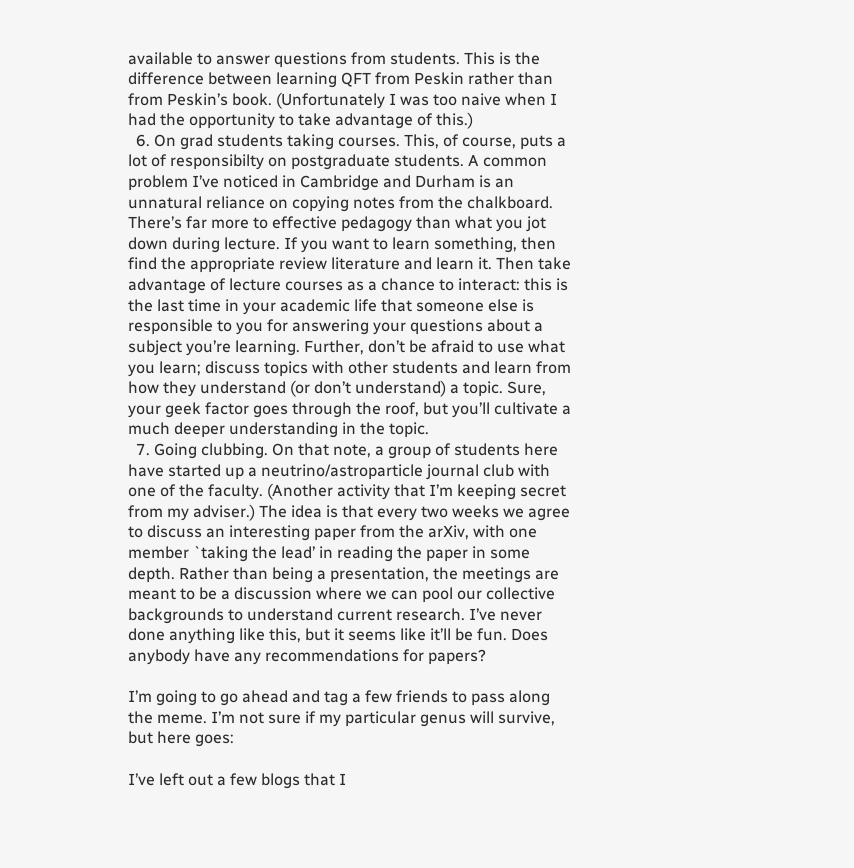available to answer questions from students. This is the difference between learning QFT from Peskin rather than from Peskin’s book. (Unfortunately I was too naive when I had the opportunity to take advantage of this.)
  6. On grad students taking courses. This, of course, puts a lot of responsibilty on postgraduate students. A common problem I’ve noticed in Cambridge and Durham is an unnatural reliance on copying notes from the chalkboard. There’s far more to effective pedagogy than what you jot down during lecture. If you want to learn something, then find the appropriate review literature and learn it. Then take advantage of lecture courses as a chance to interact: this is the last time in your academic life that someone else is responsible to you for answering your questions about a subject you’re learning. Further, don’t be afraid to use what you learn; discuss topics with other students and learn from how they understand (or don’t understand) a topic. Sure, your geek factor goes through the roof, but you’ll cultivate a much deeper understanding in the topic.
  7. Going clubbing. On that note, a group of students here have started up a neutrino/astroparticle journal club with one of the faculty. (Another activity that I’m keeping secret from my adviser.) The idea is that every two weeks we agree to discuss an interesting paper from the arXiv, with one member `taking the lead’ in reading the paper in some depth. Rather than being a presentation, the meetings are meant to be a discussion where we can pool our collective backgrounds to understand current research. I’ve never done anything like this, but it seems like it’ll be fun. Does anybody have any recommendations for papers?

I’m going to go ahead and tag a few friends to pass along the meme. I’m not sure if my particular genus will survive, but here goes:

I’ve left out a few blogs that I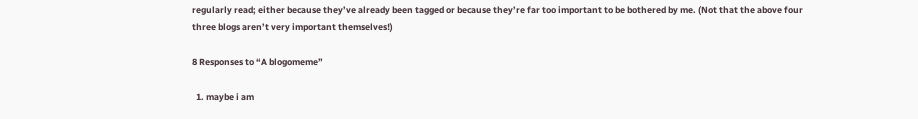regularly read; either because they’ve already been tagged or because they’re far too important to be bothered by me. (Not that the above four three blogs aren’t very important themselves!)

8 Responses to “A blogomeme”

  1. maybe i am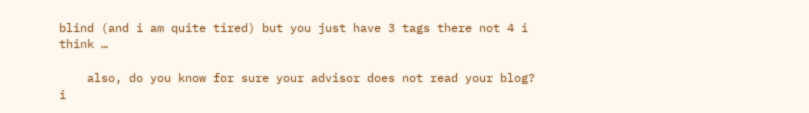blind (and i am quite tired) but you just have 3 tags there not 4 i think …

    also, do you know for sure your advisor does not read your blog? i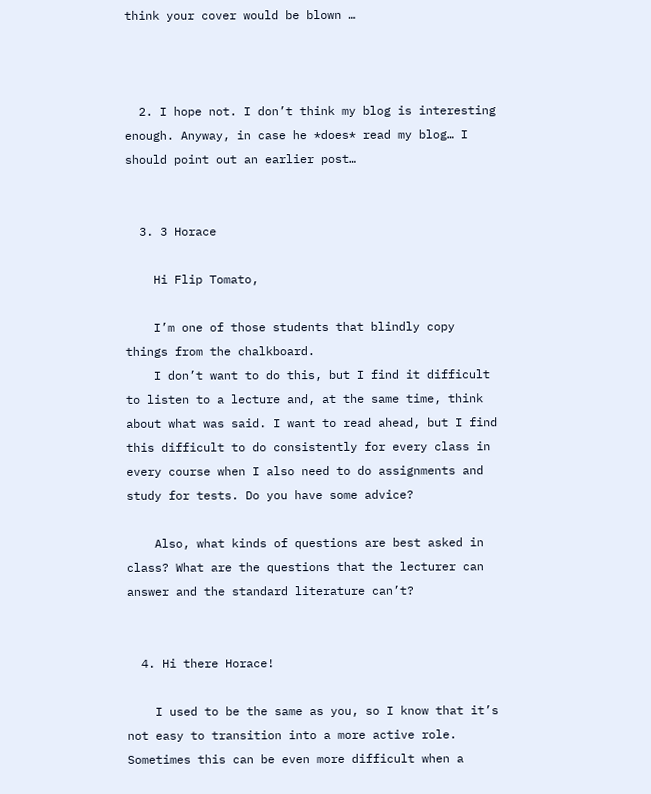think your cover would be blown …



  2. I hope not. I don’t think my blog is interesting enough. Anyway, in case he *does* read my blog… I should point out an earlier post…


  3. 3 Horace

    Hi Flip Tomato,

    I’m one of those students that blindly copy things from the chalkboard.
    I don’t want to do this, but I find it difficult to listen to a lecture and, at the same time, think about what was said. I want to read ahead, but I find this difficult to do consistently for every class in every course when I also need to do assignments and study for tests. Do you have some advice?

    Also, what kinds of questions are best asked in class? What are the questions that the lecturer can answer and the standard literature can’t?


  4. Hi there Horace!

    I used to be the same as you, so I know that it’s not easy to transition into a more active role. Sometimes this can be even more difficult when a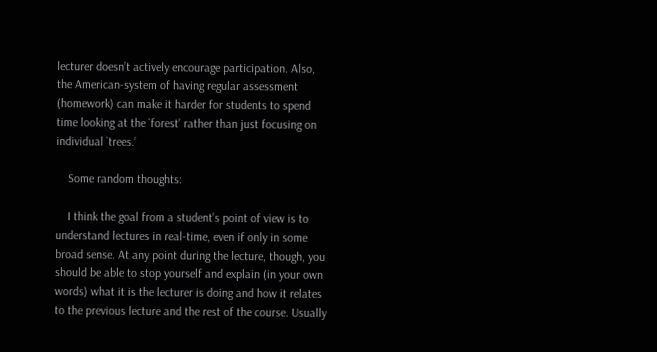lecturer doesn’t actively encourage participation. Also, the American-system of having regular assessment (homework) can make it harder for students to spend time looking at the `forest’ rather than just focusing on individual `trees.’

    Some random thoughts:

    I think the goal from a student’s point of view is to understand lectures in real-time, even if only in some broad sense. At any point during the lecture, though, you should be able to stop yourself and explain (in your own words) what it is the lecturer is doing and how it relates to the previous lecture and the rest of the course. Usually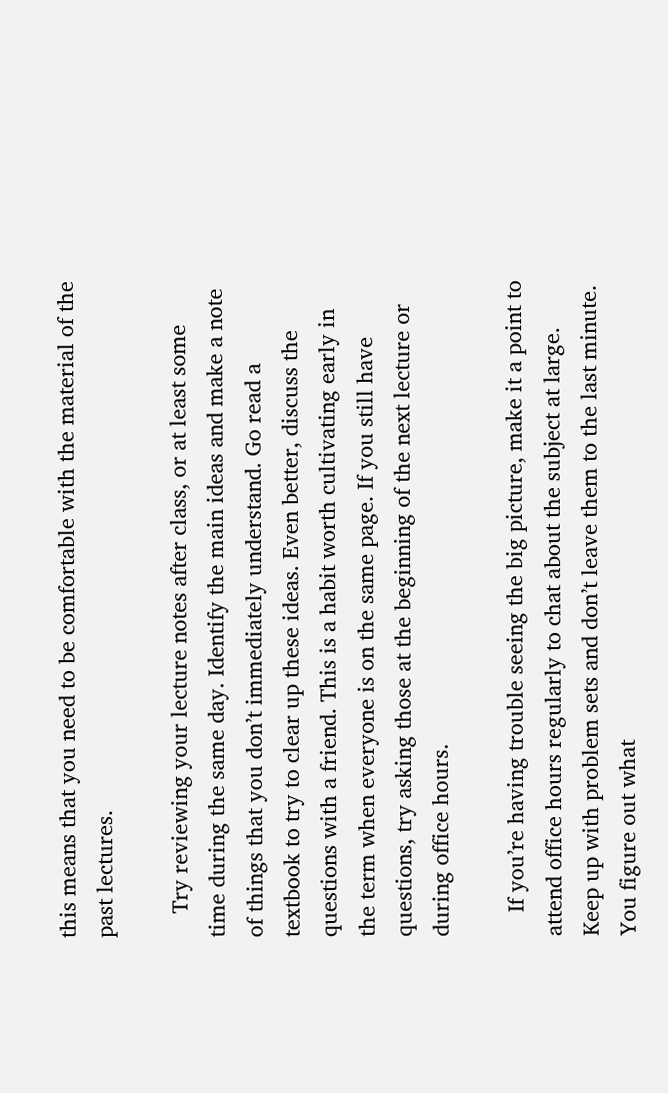this means that you need to be comfortable with the material of the past lectures.

    Try reviewing your lecture notes after class, or at least some time during the same day. Identify the main ideas and make a note of things that you don’t immediately understand. Go read a textbook to try to clear up these ideas. Even better, discuss the questions with a friend. This is a habit worth cultivating early in the term when everyone is on the same page. If you still have questions, try asking those at the beginning of the next lecture or during office hours.

    If you’re having trouble seeing the big picture, make it a point to attend office hours regularly to chat about the subject at large. Keep up with problem sets and don’t leave them to the last minute. You figure out what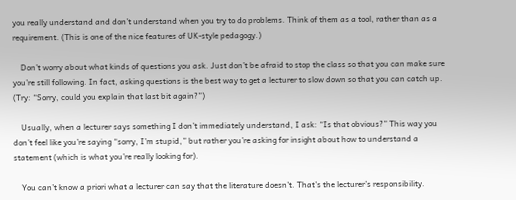you really understand and don’t understand when you try to do problems. Think of them as a tool, rather than as a requirement. (This is one of the nice features of UK-style pedagogy.)

    Don’t worry about what kinds of questions you ask. Just don’t be afraid to stop the class so that you can make sure you’re still following. In fact, asking questions is the best way to get a lecturer to slow down so that you can catch up. (Try: “Sorry, could you explain that last bit again?”)

    Usually, when a lecturer says something I don’t immediately understand, I ask: “Is that obvious?” This way you don’t feel like you’re saying “sorry, I’m stupid,” but rather you’re asking for insight about how to understand a statement (which is what you’re really looking for).

    You can’t know a priori what a lecturer can say that the literature doesn’t. That’s the lecturer’s responsibility.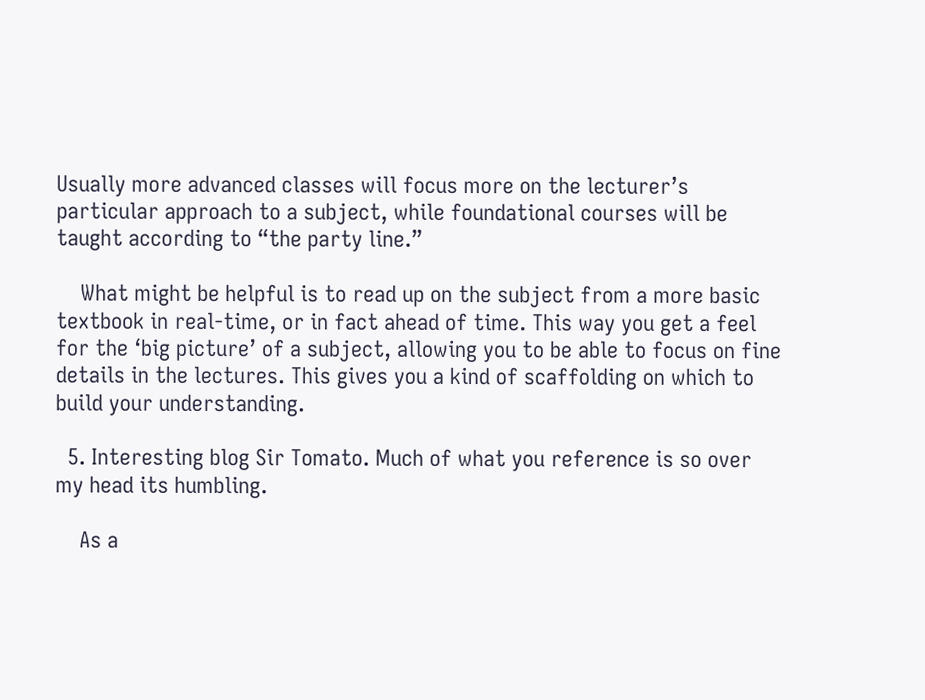Usually more advanced classes will focus more on the lecturer’s particular approach to a subject, while foundational courses will be taught according to “the party line.”

    What might be helpful is to read up on the subject from a more basic textbook in real-time, or in fact ahead of time. This way you get a feel for the ‘big picture’ of a subject, allowing you to be able to focus on fine details in the lectures. This gives you a kind of scaffolding on which to build your understanding.

  5. Interesting blog Sir Tomato. Much of what you reference is so over my head its humbling.

    As a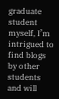graduate student myself, I’m intrigued to find blogs by other students and will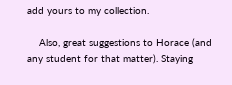add yours to my collection.

    Also, great suggestions to Horace (and any student for that matter). Staying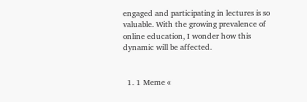engaged and participating in lectures is so valuable. With the growing prevalence of online education, I wonder how this dynamic will be affected.


  1. 1 Meme «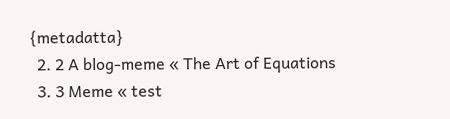{metadatta}
  2. 2 A blog-meme « The Art of Equations
  3. 3 Meme « test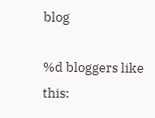blog

%d bloggers like this: